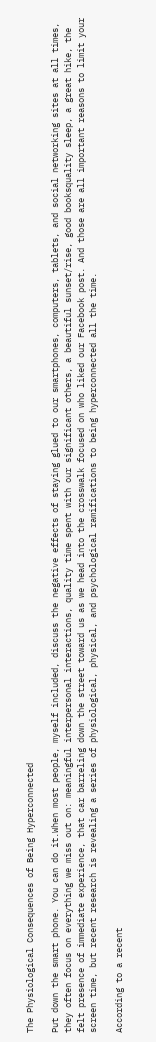The Physiological Consequences of Being Hyperconnected

Put down the smart phone. You can do it.When most people, myself included, discuss the negative effects of staying glued to our smartphones, computers, tablets, and social networking sites at all times, they often focus on everything we miss out on: meaningful interpersonal interactions, quality time spent with our significant others, a beautiful sunset/rise, good booksquality sleep, a great hike, the felt presence of immediate experience, that car barreling down the street toward us as we head into the crosswalk focused on who liked our Facebook post. And those are all important reasons to limit your screen time, but recent research is revealing a series of physiological, physical, and psychological ramifications to being hyperconnected all the time.

According to a recent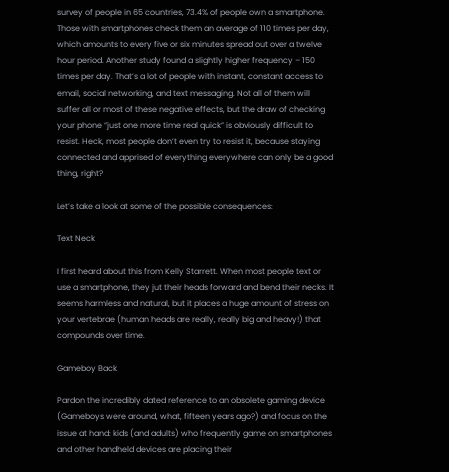survey of people in 65 countries, 73.4% of people own a smartphone. Those with smartphones check them an average of 110 times per day, which amounts to every five or six minutes spread out over a twelve hour period. Another study found a slightly higher frequency – 150 times per day. That’s a lot of people with instant, constant access to email, social networking, and text messaging. Not all of them will suffer all or most of these negative effects, but the draw of checking  your phone “just one more time real quick” is obviously difficult to resist. Heck, most people don’t even try to resist it, because staying connected and apprised of everything everywhere can only be a good thing, right?

Let’s take a look at some of the possible consequences:

Text Neck

I first heard about this from Kelly Starrett. When most people text or use a smartphone, they jut their heads forward and bend their necks. It seems harmless and natural, but it places a huge amount of stress on your vertebrae (human heads are really, really big and heavy!) that compounds over time.

Gameboy Back

Pardon the incredibly dated reference to an obsolete gaming device (Gameboys were around, what, fifteen years ago?) and focus on the issue at hand: kids (and adults) who frequently game on smartphones and other handheld devices are placing their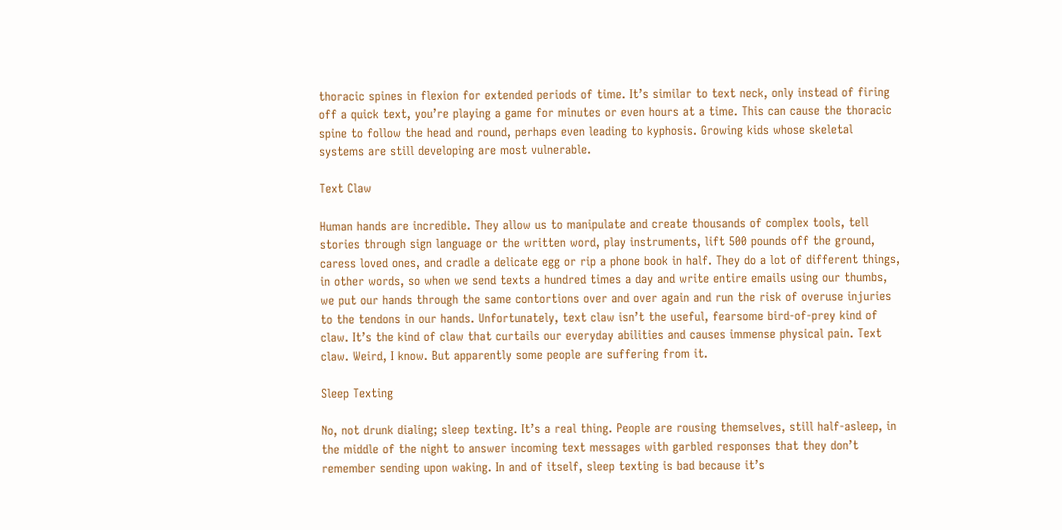thoracic spines in flexion for extended periods of time. It’s similar to text neck, only instead of firing off a quick text, you’re playing a game for minutes or even hours at a time. This can cause the thoracic spine to follow the head and round, perhaps even leading to kyphosis. Growing kids whose skeletal systems are still developing are most vulnerable.

Text Claw

Human hands are incredible. They allow us to manipulate and create thousands of complex tools, tell stories through sign language or the written word, play instruments, lift 500 pounds off the ground, caress loved ones, and cradle a delicate egg or rip a phone book in half. They do a lot of different things, in other words, so when we send texts a hundred times a day and write entire emails using our thumbs, we put our hands through the same contortions over and over again and run the risk of overuse injuries to the tendons in our hands. Unfortunately, text claw isn’t the useful, fearsome bird-of-prey kind of claw. It’s the kind of claw that curtails our everyday abilities and causes immense physical pain. Text claw. Weird, I know. But apparently some people are suffering from it.

Sleep Texting

No, not drunk dialing; sleep texting. It’s a real thing. People are rousing themselves, still half-asleep, in the middle of the night to answer incoming text messages with garbled responses that they don’t remember sending upon waking. In and of itself, sleep texting is bad because it’s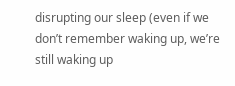disrupting our sleep (even if we don’t remember waking up, we’re still waking up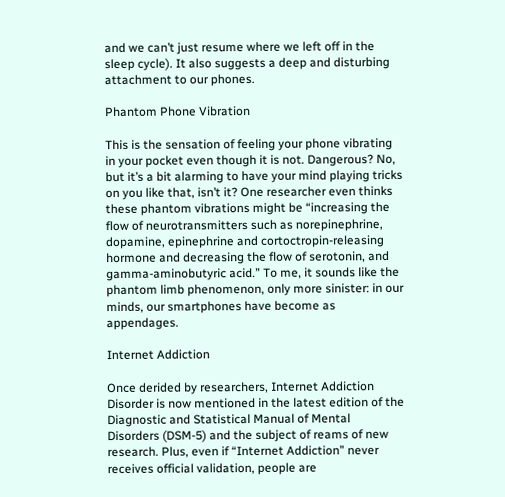and we can’t just resume where we left off in the sleep cycle). It also suggests a deep and disturbing attachment to our phones.

Phantom Phone Vibration

This is the sensation of feeling your phone vibrating in your pocket even though it is not. Dangerous? No, but it’s a bit alarming to have your mind playing tricks on you like that, isn’t it? One researcher even thinks these phantom vibrations might be “increasing the flow of neurotransmitters such as norepinephrine, dopamine, epinephrine and cortoctropin-releasing hormone and decreasing the flow of serotonin, and gamma-aminobutyric acid.” To me, it sounds like the phantom limb phenomenon, only more sinister: in our minds, our smartphones have become as appendages.

Internet Addiction

Once derided by researchers, Internet Addiction Disorder is now mentioned in the latest edition of the Diagnostic and Statistical Manual of Mental Disorders (DSM-5) and the subject of reams of new research. Plus, even if “Internet Addiction” never receives official validation, people are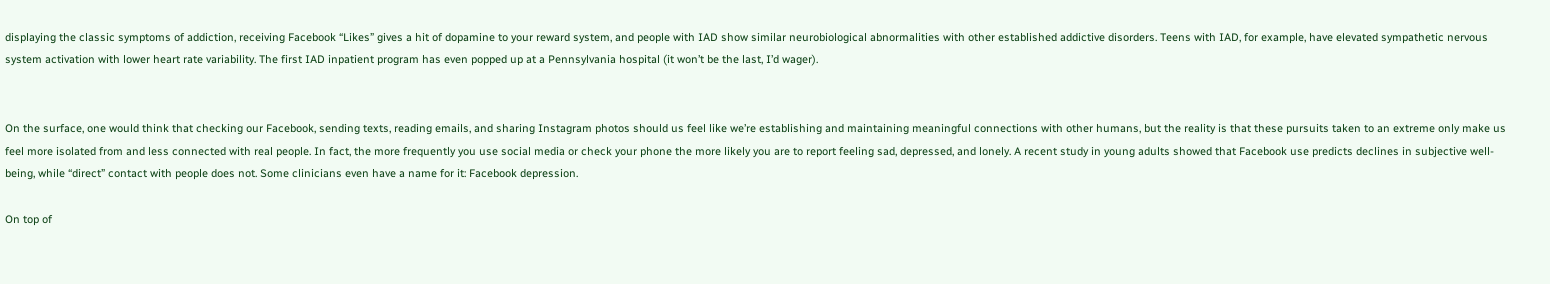displaying the classic symptoms of addiction, receiving Facebook “Likes” gives a hit of dopamine to your reward system, and people with IAD show similar neurobiological abnormalities with other established addictive disorders. Teens with IAD, for example, have elevated sympathetic nervous system activation with lower heart rate variability. The first IAD inpatient program has even popped up at a Pennsylvania hospital (it won’t be the last, I’d wager).


On the surface, one would think that checking our Facebook, sending texts, reading emails, and sharing Instagram photos should us feel like we’re establishing and maintaining meaningful connections with other humans, but the reality is that these pursuits taken to an extreme only make us feel more isolated from and less connected with real people. In fact, the more frequently you use social media or check your phone the more likely you are to report feeling sad, depressed, and lonely. A recent study in young adults showed that Facebook use predicts declines in subjective well-being, while “direct” contact with people does not. Some clinicians even have a name for it: Facebook depression.

On top of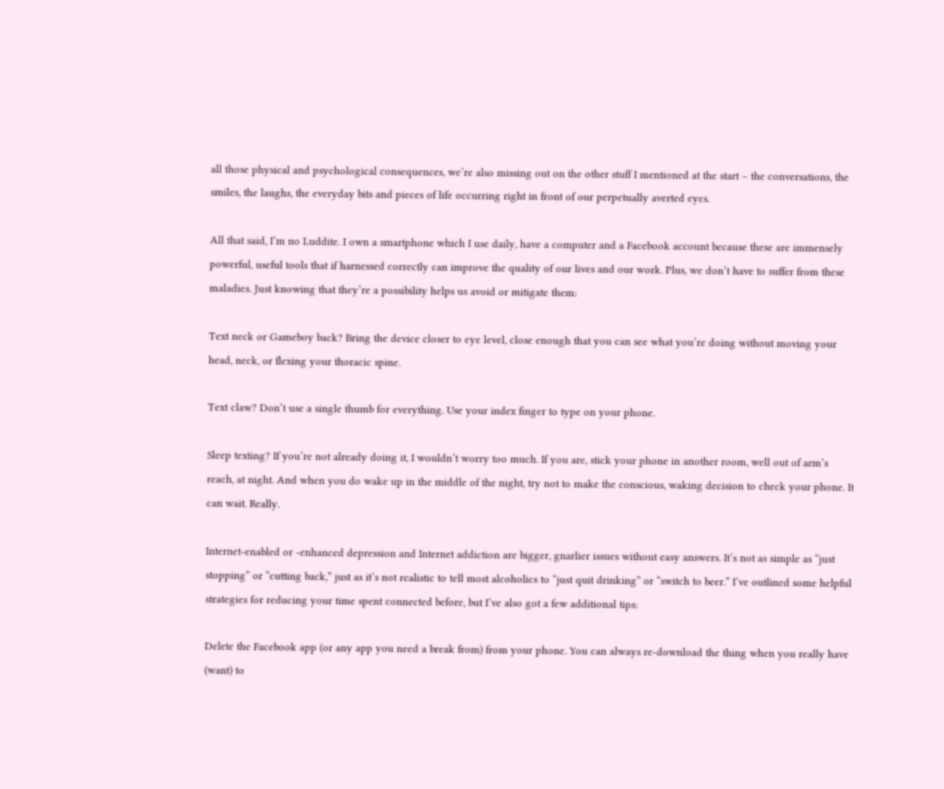all those physical and psychological consequences, we’re also missing out on the other stuff I mentioned at the start – the conversations, the smiles, the laughs, the everyday bits and pieces of life occurring right in front of our perpetually averted eyes.

All that said, I’m no Luddite. I own a smartphone which I use daily, have a computer and a Facebook account because these are immensely powerful, useful tools that if harnessed correctly can improve the quality of our lives and our work. Plus, we don’t have to suffer from these maladies. Just knowing that they’re a possibility helps us avoid or mitigate them:

Text neck or Gameboy back? Bring the device closer to eye level, close enough that you can see what you’re doing without moving your head, neck, or flexing your thoracic spine.

Text claw? Don’t use a single thumb for everything. Use your index finger to type on your phone.

Sleep texting? If you’re not already doing it, I wouldn’t worry too much. If you are, stick your phone in another room, well out of arm’s reach, at night. And when you do wake up in the middle of the night, try not to make the conscious, waking decision to check your phone. It can wait. Really.

Internet-enabled or -enhanced depression and Internet addiction are bigger, gnarlier issues without easy answers. It’s not as simple as “just stopping” or “cutting back,” just as it’s not realistic to tell most alcoholics to “just quit drinking” or “switch to beer.” I’ve outlined some helpful strategies for reducing your time spent connected before, but I’ve also got a few additional tips:

Delete the Facebook app (or any app you need a break from) from your phone. You can always re-download the thing when you really have (want) to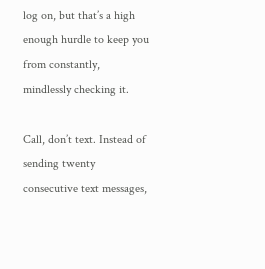log on, but that’s a high enough hurdle to keep you from constantly, mindlessly checking it.

Call, don’t text. Instead of sending twenty consecutive text messages,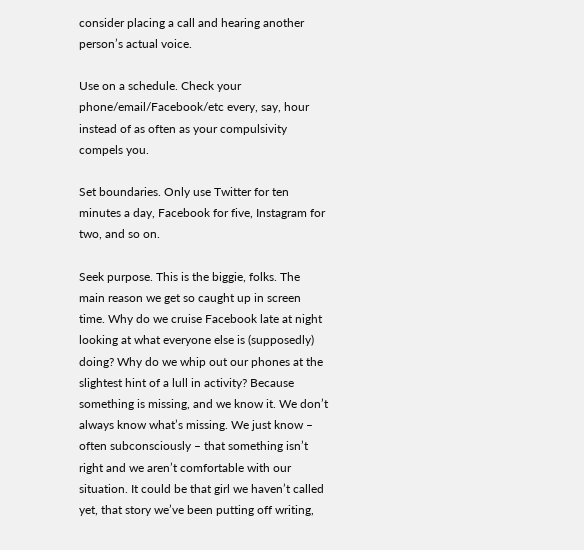consider placing a call and hearing another person’s actual voice.

Use on a schedule. Check your phone/email/Facebook/etc every, say, hour instead of as often as your compulsivity compels you.

Set boundaries. Only use Twitter for ten minutes a day, Facebook for five, Instagram for two, and so on.

Seek purpose. This is the biggie, folks. The main reason we get so caught up in screen time. Why do we cruise Facebook late at night looking at what everyone else is (supposedly) doing? Why do we whip out our phones at the slightest hint of a lull in activity? Because something is missing, and we know it. We don’t always know what’s missing. We just know – often subconsciously – that something isn’t right and we aren’t comfortable with our situation. It could be that girl we haven’t called yet, that story we’ve been putting off writing,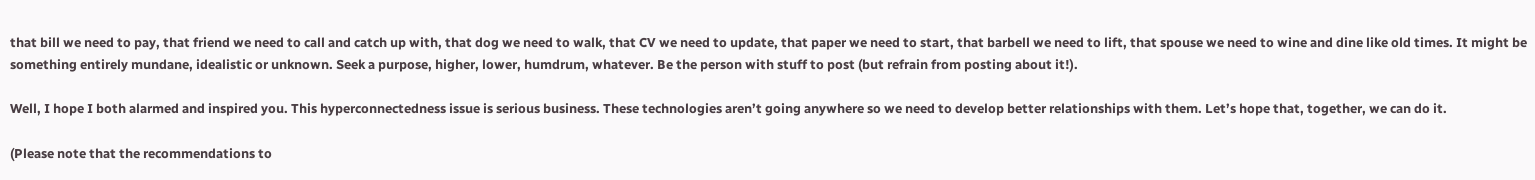that bill we need to pay, that friend we need to call and catch up with, that dog we need to walk, that CV we need to update, that paper we need to start, that barbell we need to lift, that spouse we need to wine and dine like old times. It might be something entirely mundane, idealistic or unknown. Seek a purpose, higher, lower, humdrum, whatever. Be the person with stuff to post (but refrain from posting about it!).

Well, I hope I both alarmed and inspired you. This hyperconnectedness issue is serious business. These technologies aren’t going anywhere so we need to develop better relationships with them. Let’s hope that, together, we can do it.

(Please note that the recommendations to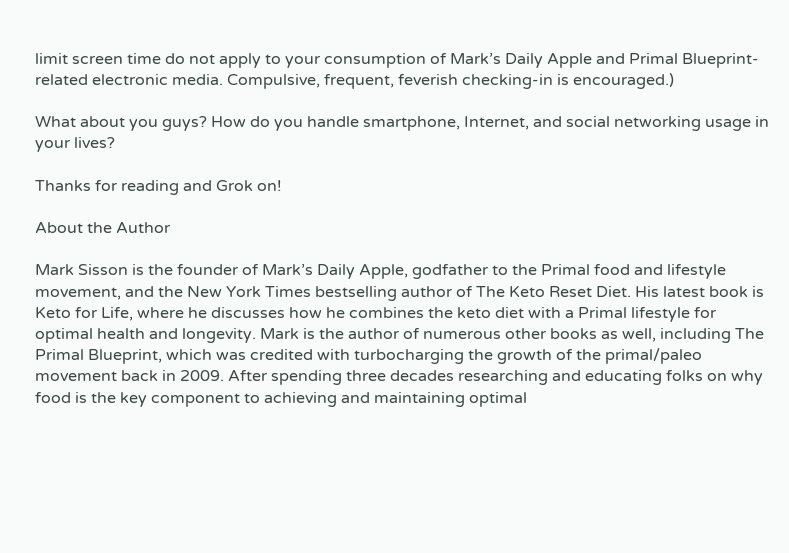limit screen time do not apply to your consumption of Mark’s Daily Apple and Primal Blueprint-related electronic media. Compulsive, frequent, feverish checking-in is encouraged.)

What about you guys? How do you handle smartphone, Internet, and social networking usage in your lives?

Thanks for reading and Grok on!

About the Author

Mark Sisson is the founder of Mark’s Daily Apple, godfather to the Primal food and lifestyle movement, and the New York Times bestselling author of The Keto Reset Diet. His latest book is Keto for Life, where he discusses how he combines the keto diet with a Primal lifestyle for optimal health and longevity. Mark is the author of numerous other books as well, including The Primal Blueprint, which was credited with turbocharging the growth of the primal/paleo movement back in 2009. After spending three decades researching and educating folks on why food is the key component to achieving and maintaining optimal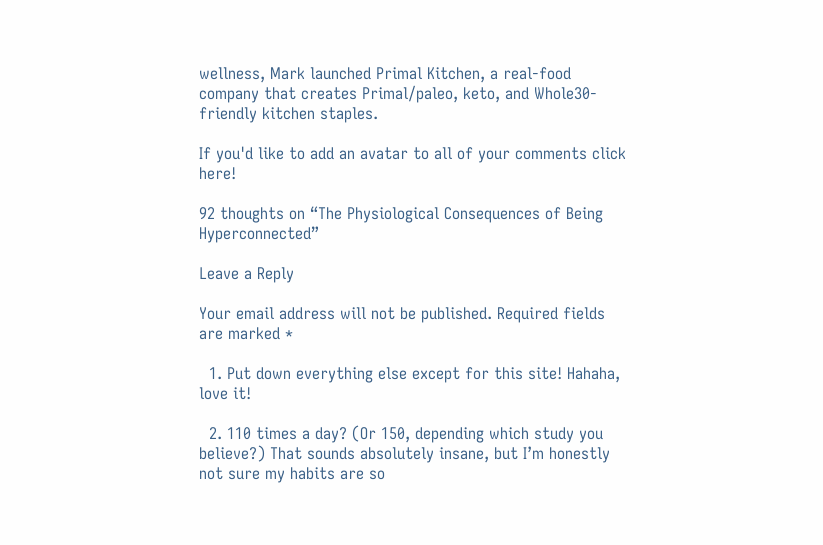wellness, Mark launched Primal Kitchen, a real-food company that creates Primal/paleo, keto, and Whole30-friendly kitchen staples.

If you'd like to add an avatar to all of your comments click here!

92 thoughts on “The Physiological Consequences of Being Hyperconnected”

Leave a Reply

Your email address will not be published. Required fields are marked *

  1. Put down everything else except for this site! Hahaha, love it!

  2. 110 times a day? (Or 150, depending which study you believe?) That sounds absolutely insane, but I’m honestly not sure my habits are so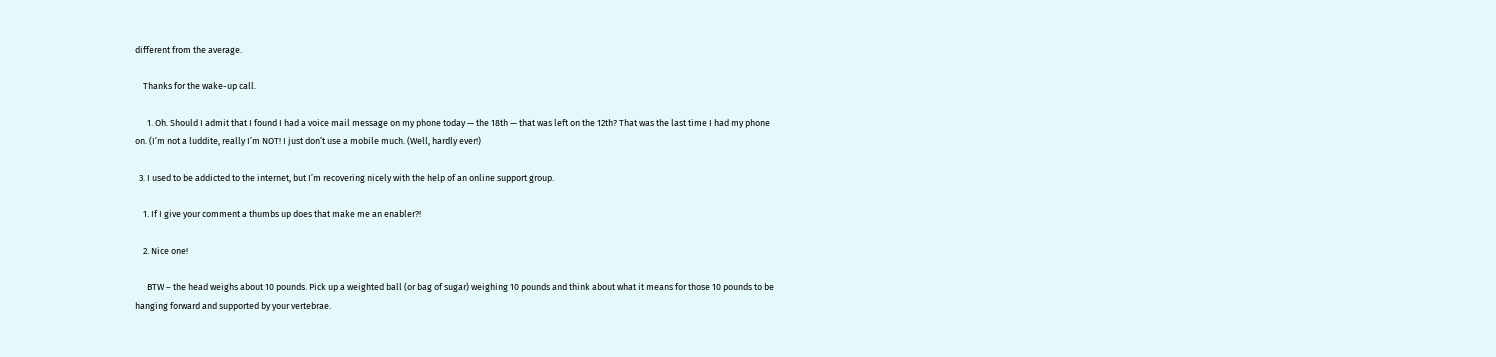different from the average.

    Thanks for the wake-up call.

      1. Oh. Should I admit that I found I had a voice mail message on my phone today — the 18th — that was left on the 12th? That was the last time I had my phone on. (I’m not a luddite, really I’m NOT! I just don’t use a mobile much. (Well, hardly ever!)

  3. I used to be addicted to the internet, but I’m recovering nicely with the help of an online support group.

    1. If I give your comment a thumbs up does that make me an enabler?!

    2. Nice one!

      BTW – the head weighs about 10 pounds. Pick up a weighted ball (or bag of sugar) weighing 10 pounds and think about what it means for those 10 pounds to be hanging forward and supported by your vertebrae.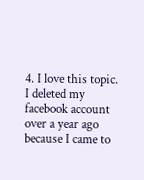4. I love this topic. I deleted my facebook account over a year ago because I came to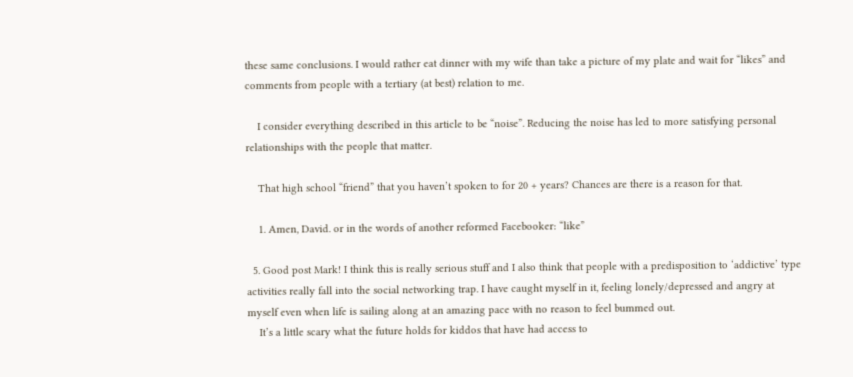these same conclusions. I would rather eat dinner with my wife than take a picture of my plate and wait for “likes” and comments from people with a tertiary (at best) relation to me.

    I consider everything described in this article to be “noise”. Reducing the noise has led to more satisfying personal relationships with the people that matter.

    That high school “friend” that you haven’t spoken to for 20 + years? Chances are there is a reason for that.

    1. Amen, David. or in the words of another reformed Facebooker: “like”

  5. Good post Mark! I think this is really serious stuff and I also think that people with a predisposition to ‘addictive’ type activities really fall into the social networking trap. I have caught myself in it, feeling lonely/depressed and angry at myself even when life is sailing along at an amazing pace with no reason to feel bummed out.
    It’s a little scary what the future holds for kiddos that have had access to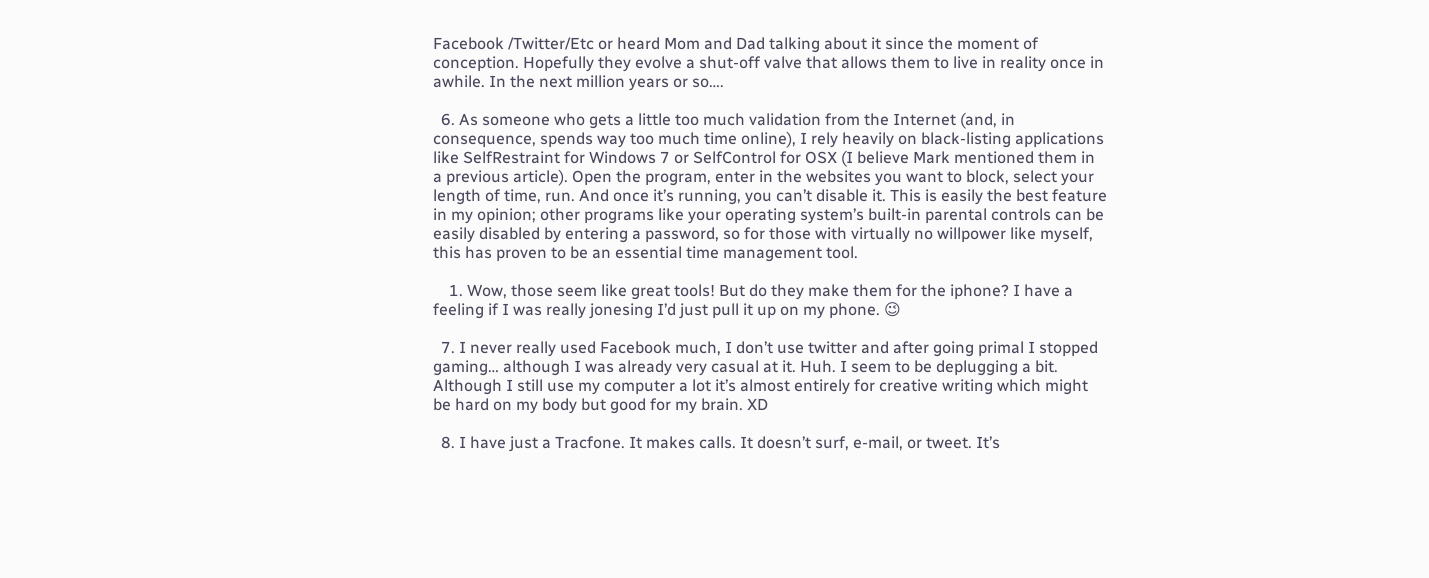Facebook /Twitter/Etc or heard Mom and Dad talking about it since the moment of conception. Hopefully they evolve a shut-off valve that allows them to live in reality once in awhile. In the next million years or so….

  6. As someone who gets a little too much validation from the Internet (and, in consequence, spends way too much time online), I rely heavily on black-listing applications like SelfRestraint for Windows 7 or SelfControl for OSX (I believe Mark mentioned them in a previous article). Open the program, enter in the websites you want to block, select your length of time, run. And once it’s running, you can’t disable it. This is easily the best feature in my opinion; other programs like your operating system’s built-in parental controls can be easily disabled by entering a password, so for those with virtually no willpower like myself, this has proven to be an essential time management tool.

    1. Wow, those seem like great tools! But do they make them for the iphone? I have a feeling if I was really jonesing I’d just pull it up on my phone. 😉

  7. I never really used Facebook much, I don’t use twitter and after going primal I stopped gaming… although I was already very casual at it. Huh. I seem to be deplugging a bit. Although I still use my computer a lot it’s almost entirely for creative writing which might be hard on my body but good for my brain. XD

  8. I have just a Tracfone. It makes calls. It doesn’t surf, e-mail, or tweet. It’s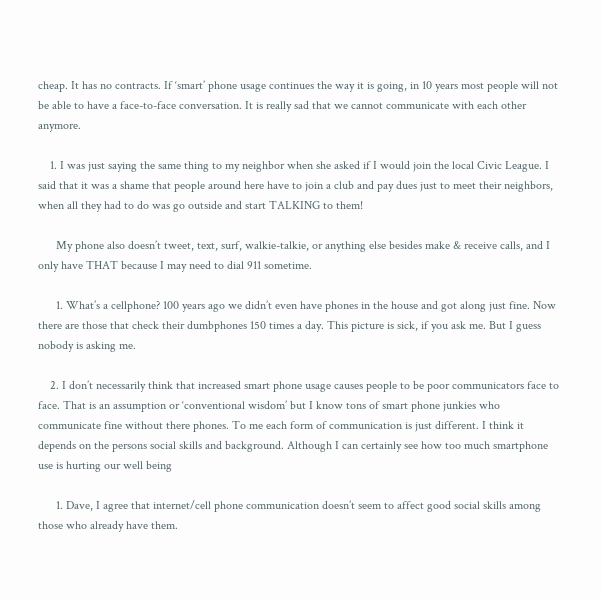cheap. It has no contracts. If ‘smart’ phone usage continues the way it is going, in 10 years most people will not be able to have a face-to-face conversation. It is really sad that we cannot communicate with each other anymore.

    1. I was just saying the same thing to my neighbor when she asked if I would join the local Civic League. I said that it was a shame that people around here have to join a club and pay dues just to meet their neighbors, when all they had to do was go outside and start TALKING to them!

      My phone also doesn’t tweet, text, surf, walkie-talkie, or anything else besides make & receive calls, and I only have THAT because I may need to dial 911 sometime.

      1. What’s a cellphone? 100 years ago we didn’t even have phones in the house and got along just fine. Now there are those that check their dumbphones 150 times a day. This picture is sick, if you ask me. But I guess nobody is asking me.

    2. I don’t necessarily think that increased smart phone usage causes people to be poor communicators face to face. That is an assumption or ‘conventional wisdom’ but I know tons of smart phone junkies who communicate fine without there phones. To me each form of communication is just different. I think it depends on the persons social skills and background. Although I can certainly see how too much smartphone use is hurting our well being

      1. Dave, I agree that internet/cell phone communication doesn’t seem to affect good social skills among those who already have them.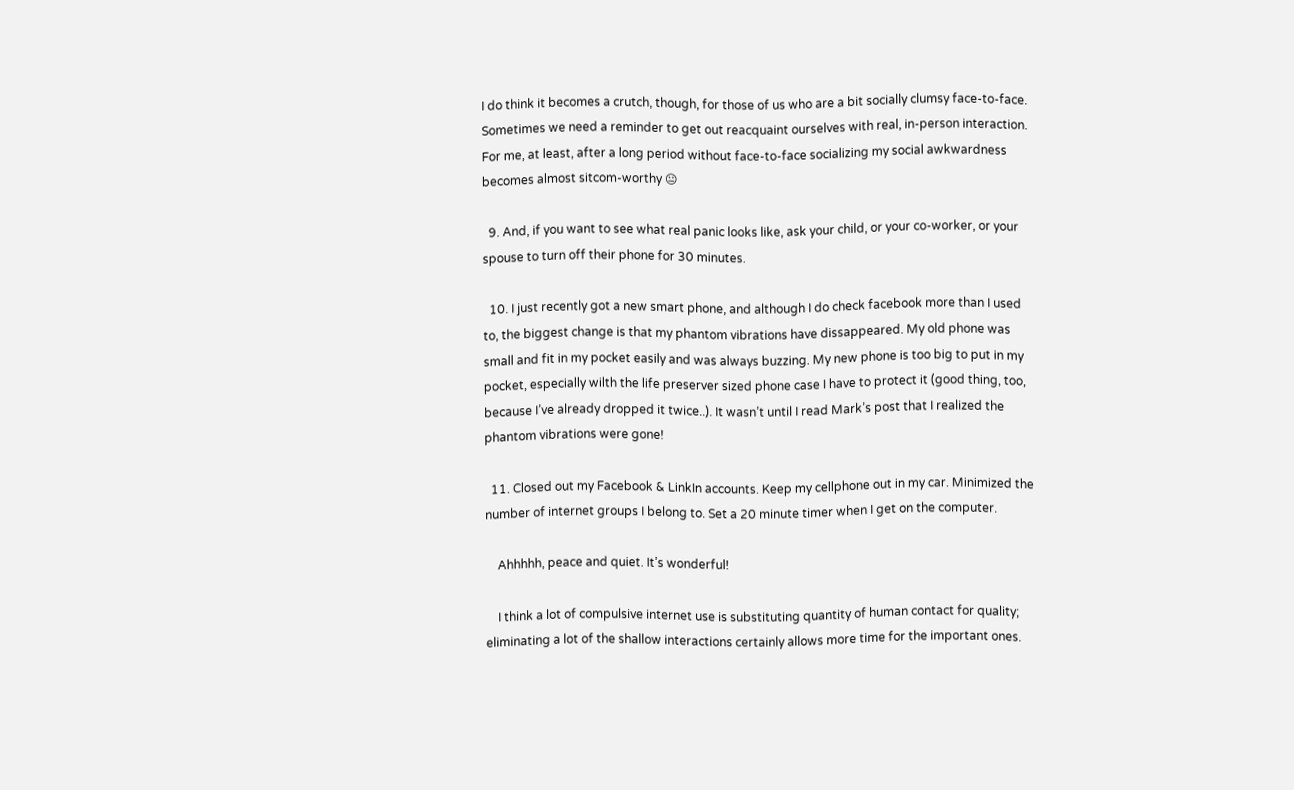I do think it becomes a crutch, though, for those of us who are a bit socially clumsy face-to-face. Sometimes we need a reminder to get out reacquaint ourselves with real, in-person interaction. For me, at least, after a long period without face-to-face socializing my social awkwardness becomes almost sitcom-worthy 😐

  9. And, if you want to see what real panic looks like, ask your child, or your co-worker, or your spouse to turn off their phone for 30 minutes.

  10. I just recently got a new smart phone, and although I do check facebook more than I used to, the biggest change is that my phantom vibrations have dissappeared. My old phone was small and fit in my pocket easily and was always buzzing. My new phone is too big to put in my pocket, especially wilth the life preserver sized phone case I have to protect it (good thing, too, because I’ve already dropped it twice..). It wasn’t until I read Mark’s post that I realized the phantom vibrations were gone!

  11. Closed out my Facebook & LinkIn accounts. Keep my cellphone out in my car. Minimized the number of internet groups I belong to. Set a 20 minute timer when I get on the computer.

    Ahhhhh, peace and quiet. It’s wonderful!

    I think a lot of compulsive internet use is substituting quantity of human contact for quality; eliminating a lot of the shallow interactions certainly allows more time for the important ones.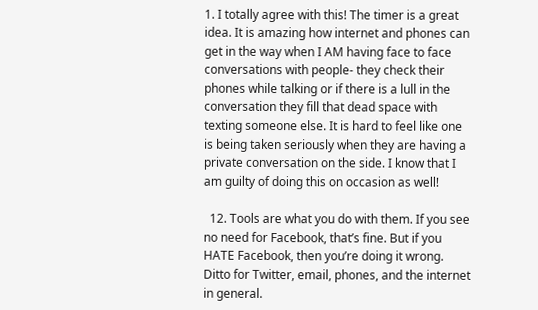1. I totally agree with this! The timer is a great idea. It is amazing how internet and phones can get in the way when I AM having face to face conversations with people- they check their phones while talking or if there is a lull in the conversation they fill that dead space with texting someone else. It is hard to feel like one is being taken seriously when they are having a private conversation on the side. I know that I am guilty of doing this on occasion as well!

  12. Tools are what you do with them. If you see no need for Facebook, that’s fine. But if you HATE Facebook, then you’re doing it wrong. Ditto for Twitter, email, phones, and the internet in general.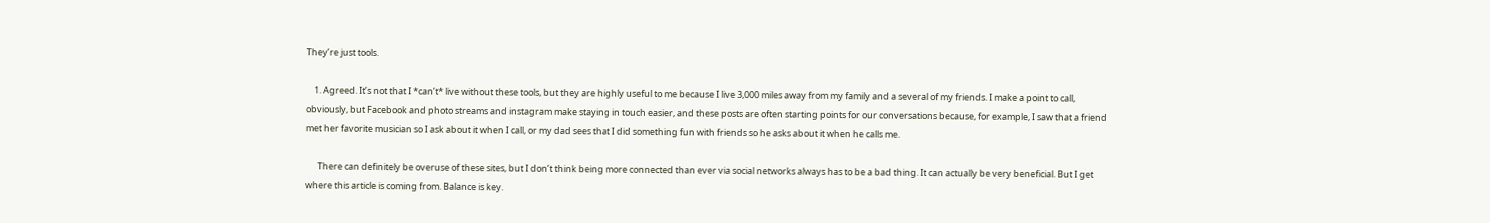They’re just tools.

    1. Agreed. It’s not that I *can’t* live without these tools, but they are highly useful to me because I live 3,000 miles away from my family and a several of my friends. I make a point to call, obviously, but Facebook and photo streams and instagram make staying in touch easier, and these posts are often starting points for our conversations because, for example, I saw that a friend met her favorite musician so I ask about it when I call, or my dad sees that I did something fun with friends so he asks about it when he calls me.

      There can definitely be overuse of these sites, but I don’t think being more connected than ever via social networks always has to be a bad thing. It can actually be very beneficial. But I get where this article is coming from. Balance is key.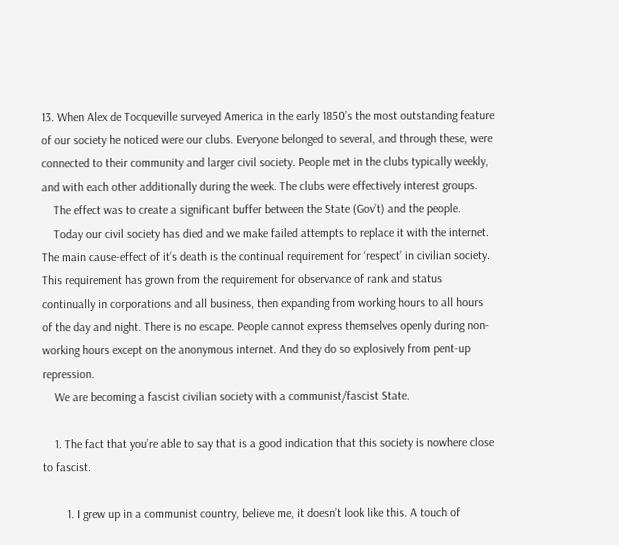13. When Alex de Tocqueville surveyed America in the early 1850’s the most outstanding feature of our society he noticed were our clubs. Everyone belonged to several, and through these, were connected to their community and larger civil society. People met in the clubs typically weekly, and with each other additionally during the week. The clubs were effectively interest groups.
    The effect was to create a significant buffer between the State (Gov’t) and the people.
    Today our civil society has died and we make failed attempts to replace it with the internet. The main cause-effect of it’s death is the continual requirement for ‘respect’ in civilian society. This requirement has grown from the requirement for observance of rank and status continually in corporations and all business, then expanding from working hours to all hours of the day and night. There is no escape. People cannot express themselves openly during non-working hours except on the anonymous internet. And they do so explosively from pent-up repression.
    We are becoming a fascist civilian society with a communist/fascist State.

    1. The fact that you’re able to say that is a good indication that this society is nowhere close to fascist.

        1. I grew up in a communist country, believe me, it doesn’t look like this. A touch of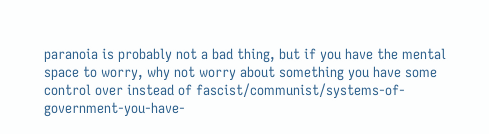paranoia is probably not a bad thing, but if you have the mental space to worry, why not worry about something you have some control over instead of fascist/communist/systems-of-government-you-have-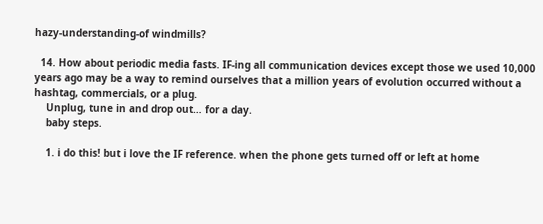hazy-understanding-of windmills?

  14. How about periodic media fasts. IF-ing all communication devices except those we used 10,000 years ago may be a way to remind ourselves that a million years of evolution occurred without a hashtag, commercials, or a plug.
    Unplug, tune in and drop out… for a day.
    baby steps.

    1. i do this! but i love the IF reference. when the phone gets turned off or left at home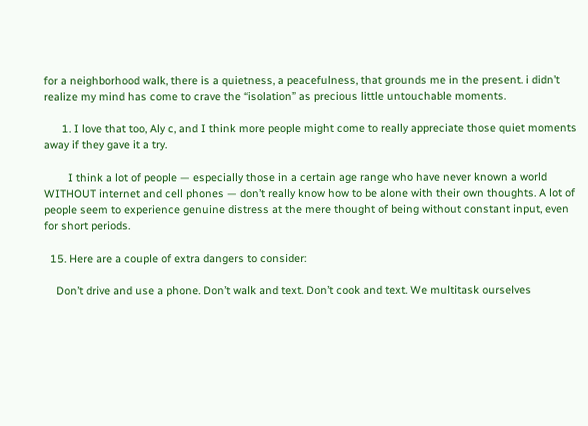for a neighborhood walk, there is a quietness, a peacefulness, that grounds me in the present. i didn’t realize my mind has come to crave the “isolation” as precious little untouchable moments.

      1. I love that too, Aly c, and I think more people might come to really appreciate those quiet moments away if they gave it a try.

        I think a lot of people — especially those in a certain age range who have never known a world WITHOUT internet and cell phones — don’t really know how to be alone with their own thoughts. A lot of people seem to experience genuine distress at the mere thought of being without constant input, even for short periods.

  15. Here are a couple of extra dangers to consider:

    Don’t drive and use a phone. Don’t walk and text. Don’t cook and text. We multitask ourselves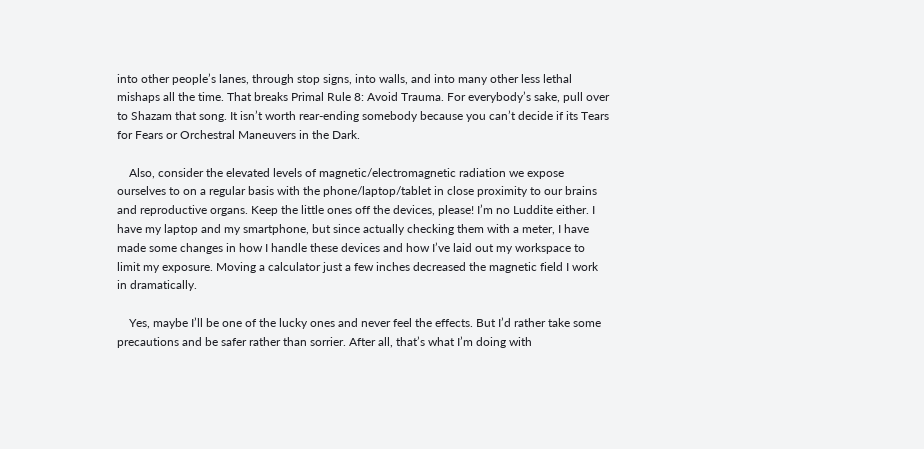into other people’s lanes, through stop signs, into walls, and into many other less lethal mishaps all the time. That breaks Primal Rule 8: Avoid Trauma. For everybody’s sake, pull over to Shazam that song. It isn’t worth rear-ending somebody because you can’t decide if its Tears for Fears or Orchestral Maneuvers in the Dark.

    Also, consider the elevated levels of magnetic/electromagnetic radiation we expose ourselves to on a regular basis with the phone/laptop/tablet in close proximity to our brains and reproductive organs. Keep the little ones off the devices, please! I’m no Luddite either. I have my laptop and my smartphone, but since actually checking them with a meter, I have made some changes in how I handle these devices and how I’ve laid out my workspace to limit my exposure. Moving a calculator just a few inches decreased the magnetic field I work in dramatically.

    Yes, maybe I’ll be one of the lucky ones and never feel the effects. But I’d rather take some precautions and be safer rather than sorrier. After all, that’s what I’m doing with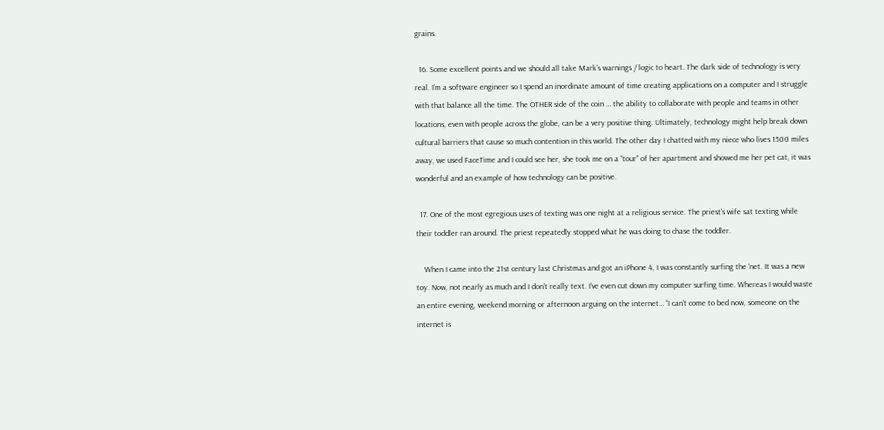grains.

  16. Some excellent points and we should all take Mark’s warnings / logic to heart. The dark side of technology is very real. I’m a software engineer so I spend an inordinate amount of time creating applications on a computer and I struggle with that balance all the time. The OTHER side of the coin … the ability to collaborate with people and teams in other locations, even with people across the globe, can be a very positive thing. Ultimately, technology might help break down cultural barriers that cause so much contention in this world. The other day I chatted with my niece who lives 1500 miles away, we used FaceTime and I could see her, she took me on a “tour” of her apartment and showed me her pet cat, it was wonderful and an example of how technology can be positive.

  17. One of the most egregious uses of texting was one night at a religious service. The priest’s wife sat texting while their toddler ran around. The priest repeatedly stopped what he was doing to chase the toddler.

    When I came into the 21st century last Christmas and got an iPhone 4, I was constantly surfing the ‘net. It was a new toy. Now, not nearly as much and I don’t really text. I’ve even cut down my computer surfing time. Whereas I would waste an entire evening, weekend morning or afternoon arguing on the internet… “I can’t come to bed now, someone on the internet is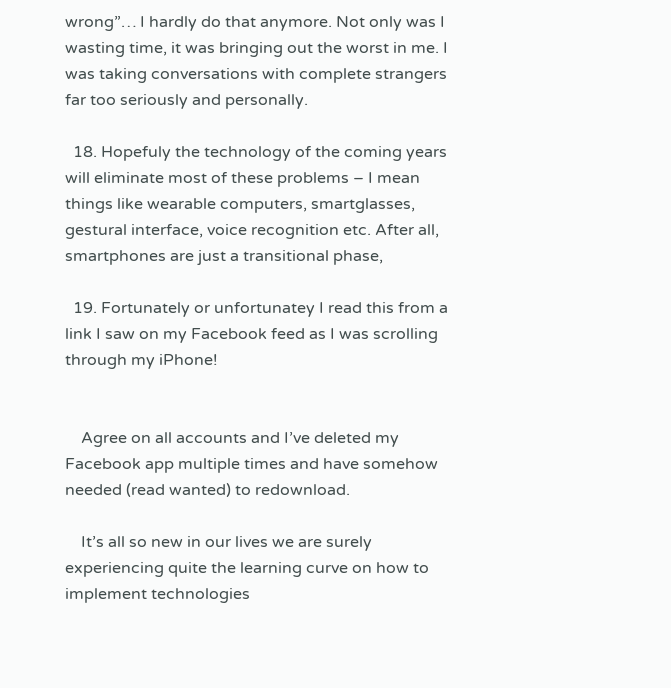wrong”… I hardly do that anymore. Not only was I wasting time, it was bringing out the worst in me. I was taking conversations with complete strangers far too seriously and personally.

  18. Hopefuly the technology of the coming years will eliminate most of these problems – I mean things like wearable computers, smartglasses, gestural interface, voice recognition etc. After all, smartphones are just a transitional phase,

  19. Fortunately or unfortunatey I read this from a link I saw on my Facebook feed as I was scrolling through my iPhone!


    Agree on all accounts and I’ve deleted my Facebook app multiple times and have somehow needed (read wanted) to redownload.

    It’s all so new in our lives we are surely experiencing quite the learning curve on how to implement technologies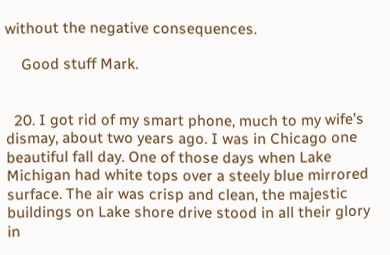without the negative consequences.

    Good stuff Mark.


  20. I got rid of my smart phone, much to my wife’s dismay, about two years ago. I was in Chicago one beautiful fall day. One of those days when Lake Michigan had white tops over a steely blue mirrored surface. The air was crisp and clean, the majestic buildings on Lake shore drive stood in all their glory in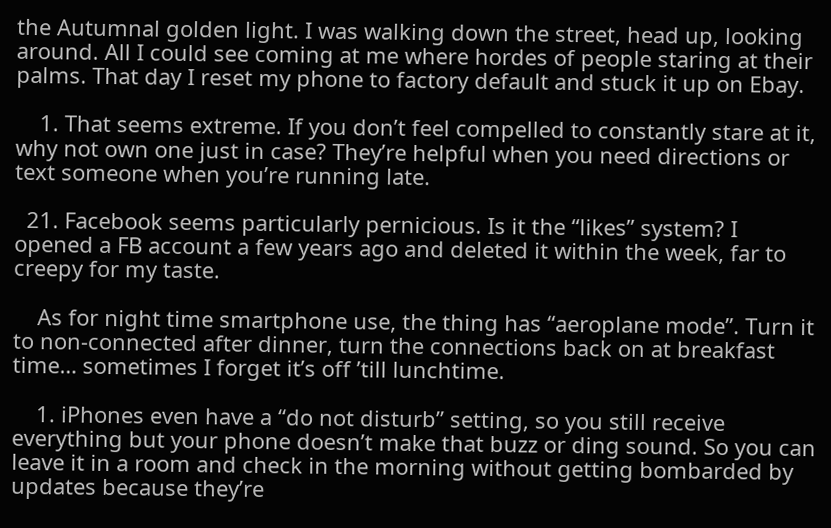the Autumnal golden light. I was walking down the street, head up, looking around. All I could see coming at me where hordes of people staring at their palms. That day I reset my phone to factory default and stuck it up on Ebay.

    1. That seems extreme. If you don’t feel compelled to constantly stare at it, why not own one just in case? They’re helpful when you need directions or text someone when you’re running late.

  21. Facebook seems particularly pernicious. Is it the “likes” system? I opened a FB account a few years ago and deleted it within the week, far to creepy for my taste.

    As for night time smartphone use, the thing has “aeroplane mode”. Turn it to non-connected after dinner, turn the connections back on at breakfast time… sometimes I forget it’s off ’till lunchtime.

    1. iPhones even have a “do not disturb” setting, so you still receive everything but your phone doesn’t make that buzz or ding sound. So you can leave it in a room and check in the morning without getting bombarded by updates because they’re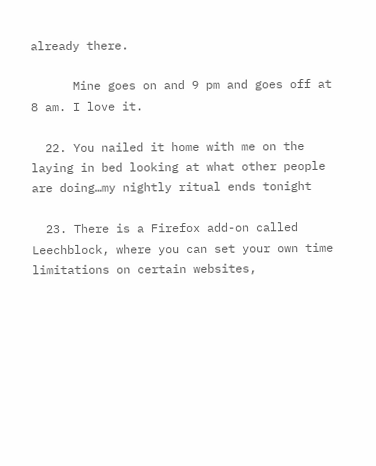already there.

      Mine goes on and 9 pm and goes off at 8 am. I love it.

  22. You nailed it home with me on the laying in bed looking at what other people are doing…my nightly ritual ends tonight

  23. There is a Firefox add-on called Leechblock, where you can set your own time limitations on certain websites,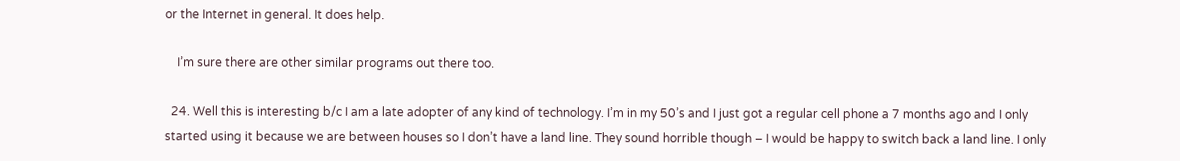or the Internet in general. It does help.

    I’m sure there are other similar programs out there too.

  24. Well this is interesting b/c I am a late adopter of any kind of technology. I’m in my 50’s and I just got a regular cell phone a 7 months ago and I only started using it because we are between houses so I don’t have a land line. They sound horrible though – I would be happy to switch back a land line. I only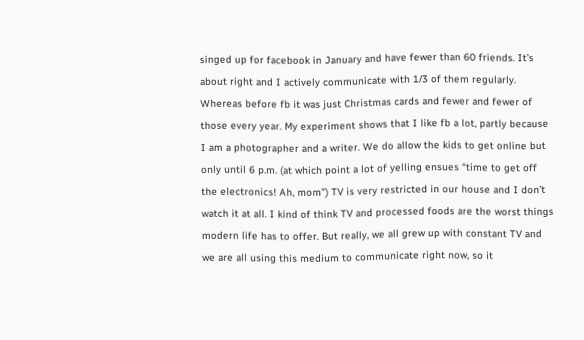singed up for facebook in January and have fewer than 60 friends. It’s about right and I actively communicate with 1/3 of them regularly. Whereas before fb it was just Christmas cards and fewer and fewer of those every year. My experiment shows that I like fb a lot, partly because I am a photographer and a writer. We do allow the kids to get online but only until 6 p.m. (at which point a lot of yelling ensues “time to get off the electronics! Ah, mom”) TV is very restricted in our house and I don’t watch it at all. I kind of think TV and processed foods are the worst things modern life has to offer. But really, we all grew up with constant TV and we are all using this medium to communicate right now, so it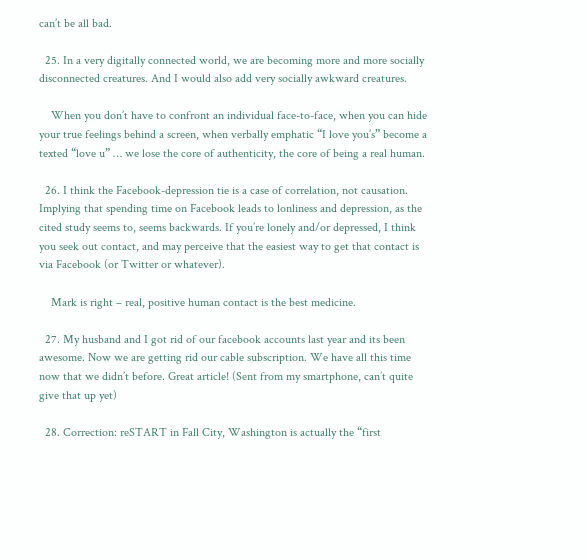can’t be all bad.

  25. In a very digitally connected world, we are becoming more and more socially disconnected creatures. And I would also add very socially awkward creatures.

    When you don’t have to confront an individual face-to-face, when you can hide your true feelings behind a screen, when verbally emphatic “I love you’s” become a texted “love u” … we lose the core of authenticity, the core of being a real human.

  26. I think the Facebook-depression tie is a case of correlation, not causation. Implying that spending time on Facebook leads to lonliness and depression, as the cited study seems to, seems backwards. If you’re lonely and/or depressed, I think you seek out contact, and may perceive that the easiest way to get that contact is via Facebook (or Twitter or whatever).

    Mark is right – real, positive human contact is the best medicine.

  27. My husband and I got rid of our facebook accounts last year and its been awesome. Now we are getting rid our cable subscription. We have all this time now that we didn’t before. Great article! (Sent from my smartphone, can’t quite give that up yet)

  28. Correction: reSTART in Fall City, Washington is actually the “first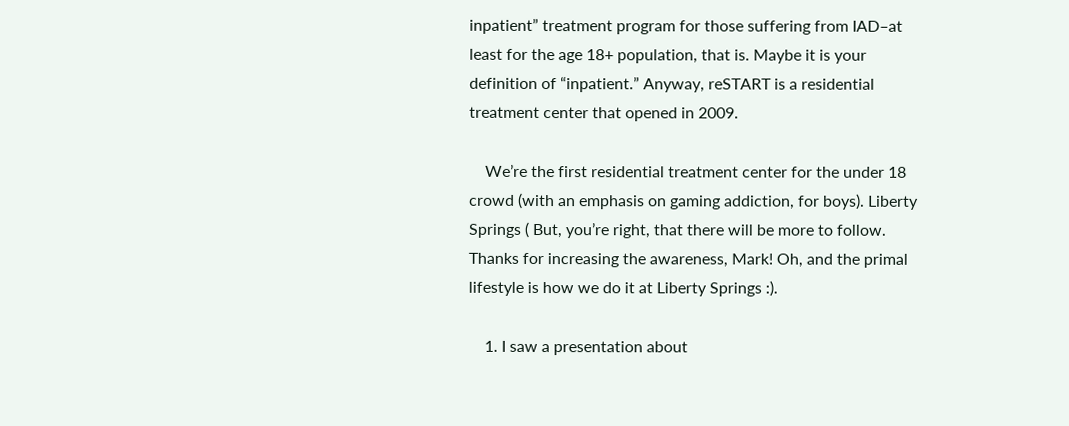inpatient” treatment program for those suffering from IAD–at least for the age 18+ population, that is. Maybe it is your definition of “inpatient.” Anyway, reSTART is a residential treatment center that opened in 2009.

    We’re the first residential treatment center for the under 18 crowd (with an emphasis on gaming addiction, for boys). Liberty Springs ( But, you’re right, that there will be more to follow. Thanks for increasing the awareness, Mark! Oh, and the primal lifestyle is how we do it at Liberty Springs :).

    1. I saw a presentation about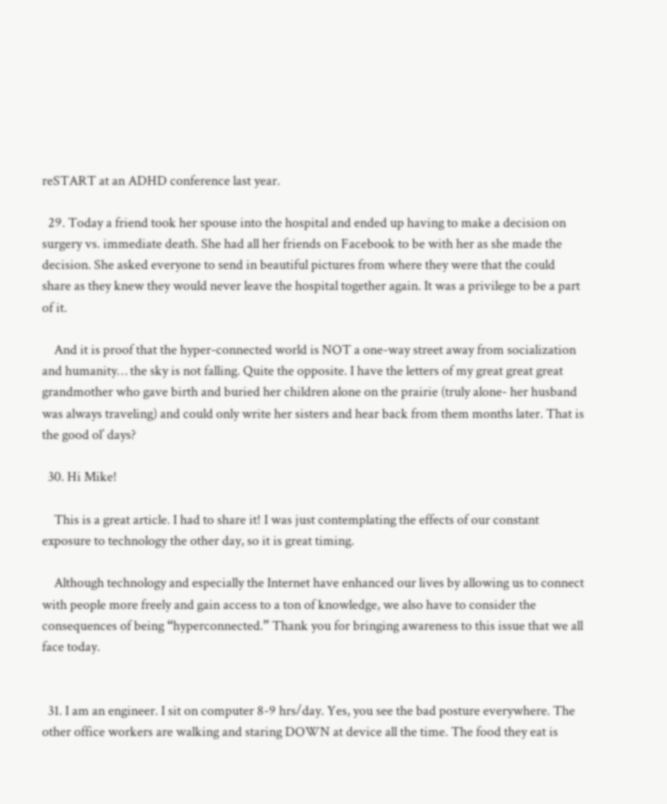reSTART at an ADHD conference last year.

  29. Today a friend took her spouse into the hospital and ended up having to make a decision on surgery vs. immediate death. She had all her friends on Facebook to be with her as she made the decision. She asked everyone to send in beautiful pictures from where they were that the could share as they knew they would never leave the hospital together again. It was a privilege to be a part of it.

    And it is proof that the hyper-connected world is NOT a one-way street away from socialization and humanity… the sky is not falling. Quite the opposite. I have the letters of my great great great grandmother who gave birth and buried her children alone on the prairie (truly alone- her husband was always traveling) and could only write her sisters and hear back from them months later. That is the good ol’ days?

  30. Hi Mike!

    This is a great article. I had to share it! I was just contemplating the effects of our constant exposure to technology the other day, so it is great timing.

    Although technology and especially the Internet have enhanced our lives by allowing us to connect with people more freely and gain access to a ton of knowledge, we also have to consider the consequences of being “hyperconnected.” Thank you for bringing awareness to this issue that we all face today.


  31. I am an engineer. I sit on computer 8-9 hrs/day. Yes, you see the bad posture everywhere. The other office workers are walking and staring DOWN at device all the time. The food they eat is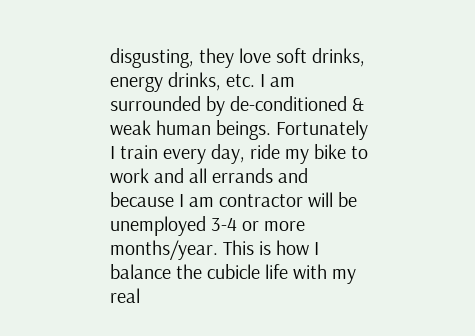disgusting, they love soft drinks, energy drinks, etc. I am surrounded by de-conditioned & weak human beings. Fortunately I train every day, ride my bike to work and all errands and because I am contractor will be unemployed 3-4 or more months/year. This is how I balance the cubicle life with my real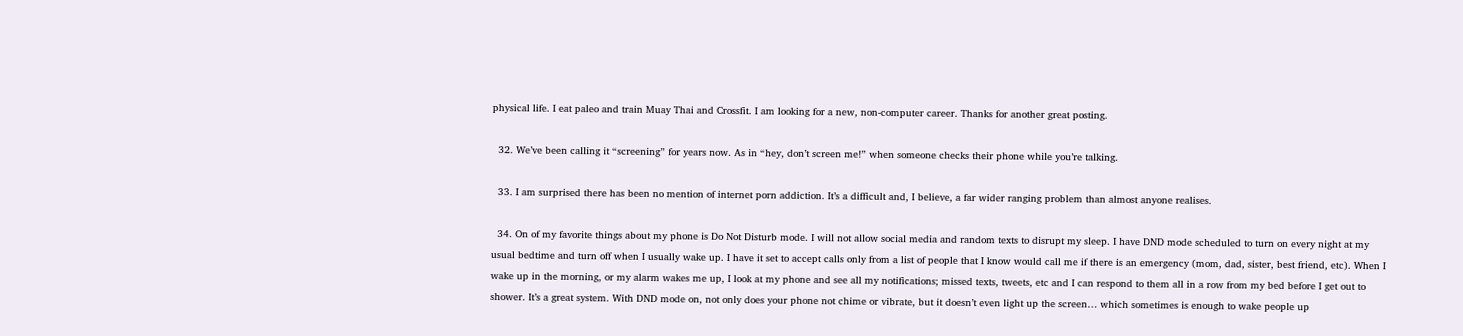physical life. I eat paleo and train Muay Thai and Crossfit. I am looking for a new, non-computer career. Thanks for another great posting.

  32. We’ve been calling it “screening” for years now. As in “hey, don’t screen me!” when someone checks their phone while you’re talking.

  33. I am surprised there has been no mention of internet porn addiction. It’s a difficult and, I believe, a far wider ranging problem than almost anyone realises.

  34. On of my favorite things about my phone is Do Not Disturb mode. I will not allow social media and random texts to disrupt my sleep. I have DND mode scheduled to turn on every night at my usual bedtime and turn off when I usually wake up. I have it set to accept calls only from a list of people that I know would call me if there is an emergency (mom, dad, sister, best friend, etc). When I wake up in the morning, or my alarm wakes me up, I look at my phone and see all my notifications; missed texts, tweets, etc and I can respond to them all in a row from my bed before I get out to shower. It’s a great system. With DND mode on, not only does your phone not chime or vibrate, but it doesn’t even light up the screen… which sometimes is enough to wake people up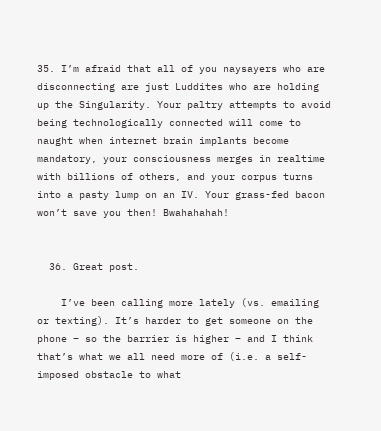35. I’m afraid that all of you naysayers who are disconnecting are just Luddites who are holding up the Singularity. Your paltry attempts to avoid being technologically connected will come to naught when internet brain implants become mandatory, your consciousness merges in realtime with billions of others, and your corpus turns into a pasty lump on an IV. Your grass-fed bacon won’t save you then! Bwahahahah!


  36. Great post.

    I’ve been calling more lately (vs. emailing or texting). It’s harder to get someone on the phone – so the barrier is higher – and I think that’s what we all need more of (i.e. a self-imposed obstacle to what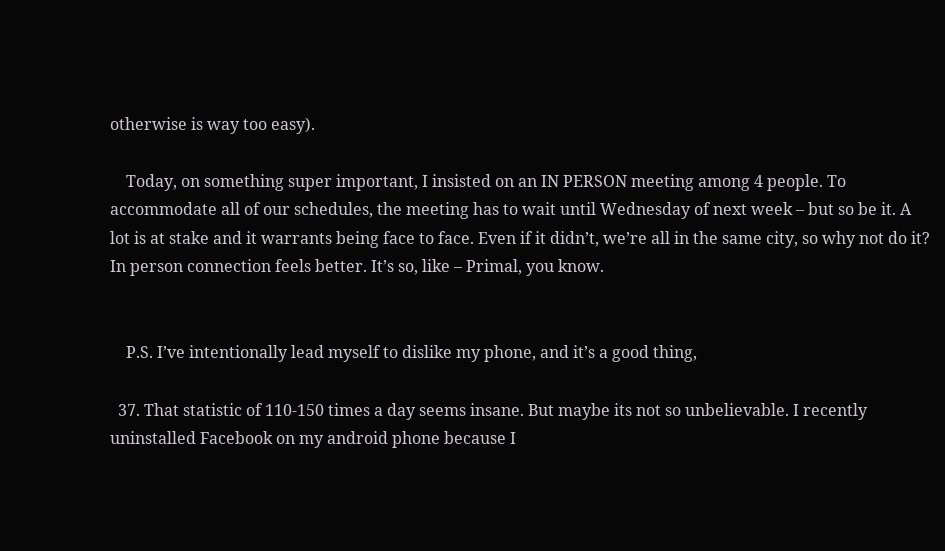otherwise is way too easy).

    Today, on something super important, I insisted on an IN PERSON meeting among 4 people. To accommodate all of our schedules, the meeting has to wait until Wednesday of next week – but so be it. A lot is at stake and it warrants being face to face. Even if it didn’t, we’re all in the same city, so why not do it? In person connection feels better. It’s so, like – Primal, you know.


    P.S. I’ve intentionally lead myself to dislike my phone, and it’s a good thing,

  37. That statistic of 110-150 times a day seems insane. But maybe its not so unbelievable. I recently uninstalled Facebook on my android phone because I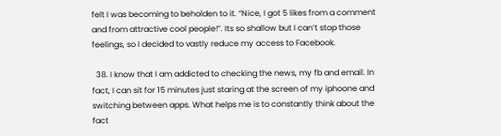felt I was becoming to beholden to it. “Nice, I got 5 likes from a comment and from attractive cool people!”. Its so shallow but I can’t stop those feelings, so I decided to vastly reduce my access to Facebook.

  38. I know that I am addicted to checking the news, my fb and email. In fact, I can sit for 15 minutes just staring at the screen of my iphoone and switching between apps. What helps me is to constantly think about the fact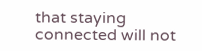that staying connected will not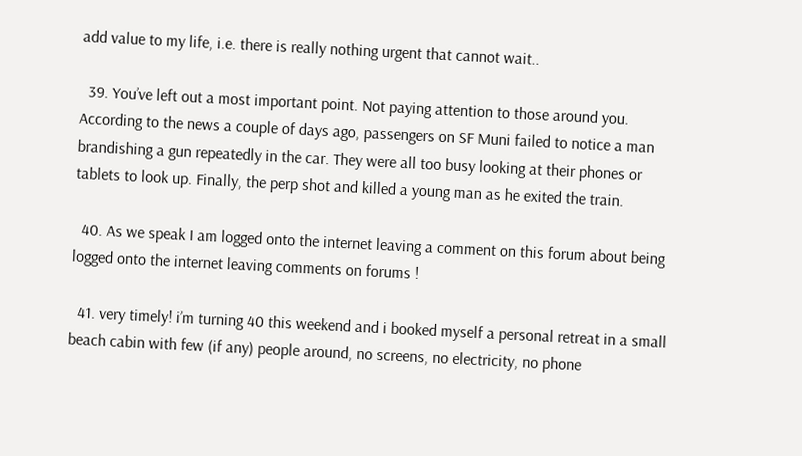add value to my life, i.e. there is really nothing urgent that cannot wait..

  39. You’ve left out a most important point. Not paying attention to those around you. According to the news a couple of days ago, passengers on SF Muni failed to notice a man brandishing a gun repeatedly in the car. They were all too busy looking at their phones or tablets to look up. Finally, the perp shot and killed a young man as he exited the train.

  40. As we speak I am logged onto the internet leaving a comment on this forum about being logged onto the internet leaving comments on forums !

  41. very timely! i’m turning 40 this weekend and i booked myself a personal retreat in a small beach cabin with few (if any) people around, no screens, no electricity, no phone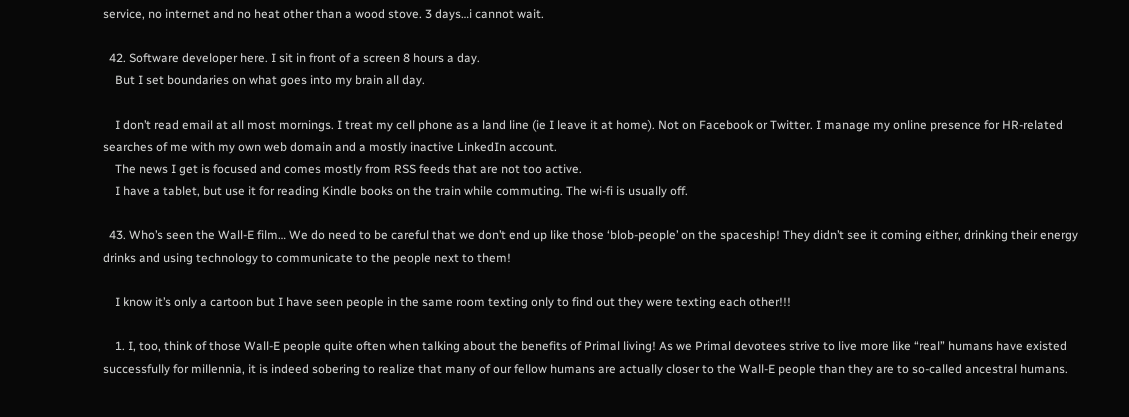service, no internet and no heat other than a wood stove. 3 days…i cannot wait.

  42. Software developer here. I sit in front of a screen 8 hours a day.
    But I set boundaries on what goes into my brain all day.

    I don’t read email at all most mornings. I treat my cell phone as a land line (ie I leave it at home). Not on Facebook or Twitter. I manage my online presence for HR-related searches of me with my own web domain and a mostly inactive LinkedIn account.
    The news I get is focused and comes mostly from RSS feeds that are not too active.
    I have a tablet, but use it for reading Kindle books on the train while commuting. The wi-fi is usually off.

  43. Who’s seen the Wall-E film… We do need to be careful that we don’t end up like those ‘blob-people’ on the spaceship! They didn’t see it coming either, drinking their energy drinks and using technology to communicate to the people next to them!

    I know it’s only a cartoon but I have seen people in the same room texting only to find out they were texting each other!!!

    1. I, too, think of those Wall-E people quite often when talking about the benefits of Primal living! As we Primal devotees strive to live more like “real” humans have existed successfully for millennia, it is indeed sobering to realize that many of our fellow humans are actually closer to the Wall-E people than they are to so-called ancestral humans.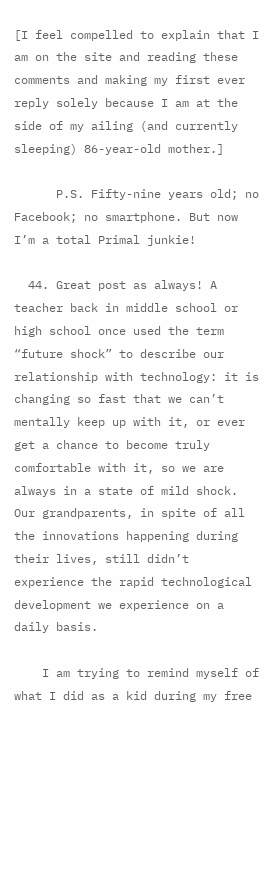[I feel compelled to explain that I am on the site and reading these comments and making my first ever reply solely because I am at the side of my ailing (and currently sleeping) 86-year-old mother.]

      P.S. Fifty-nine years old; no Facebook; no smartphone. But now I’m a total Primal junkie!

  44. Great post as always! A teacher back in middle school or high school once used the term “future shock” to describe our relationship with technology: it is changing so fast that we can’t mentally keep up with it, or ever get a chance to become truly comfortable with it, so we are always in a state of mild shock. Our grandparents, in spite of all the innovations happening during their lives, still didn’t experience the rapid technological development we experience on a daily basis.

    I am trying to remind myself of what I did as a kid during my free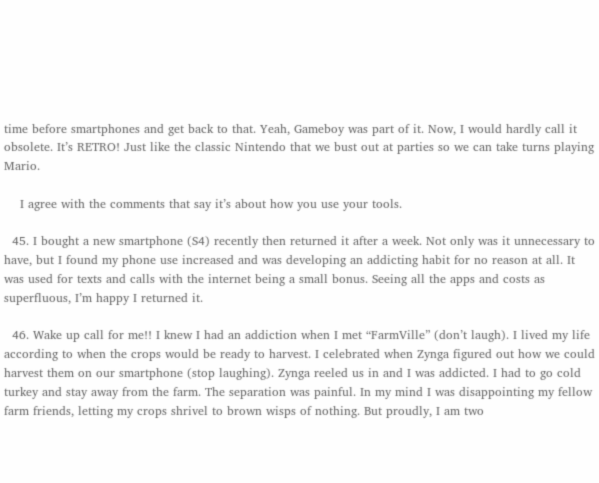time before smartphones and get back to that. Yeah, Gameboy was part of it. Now, I would hardly call it obsolete. It’s RETRO! Just like the classic Nintendo that we bust out at parties so we can take turns playing Mario.

    I agree with the comments that say it’s about how you use your tools.

  45. I bought a new smartphone (S4) recently then returned it after a week. Not only was it unnecessary to have, but I found my phone use increased and was developing an addicting habit for no reason at all. It was used for texts and calls with the internet being a small bonus. Seeing all the apps and costs as superfluous, I’m happy I returned it.

  46. Wake up call for me!! I knew I had an addiction when I met “FarmVille” (don’t laugh). I lived my life according to when the crops would be ready to harvest. I celebrated when Zynga figured out how we could harvest them on our smartphone (stop laughing). Zynga reeled us in and I was addicted. I had to go cold turkey and stay away from the farm. The separation was painful. In my mind I was disappointing my fellow farm friends, letting my crops shrivel to brown wisps of nothing. But proudly, I am two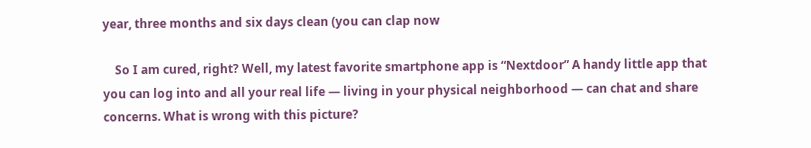year, three months and six days clean (you can clap now

    So I am cured, right? Well, my latest favorite smartphone app is “Nextdoor” A handy little app that you can log into and all your real life — living in your physical neighborhood — can chat and share concerns. What is wrong with this picture?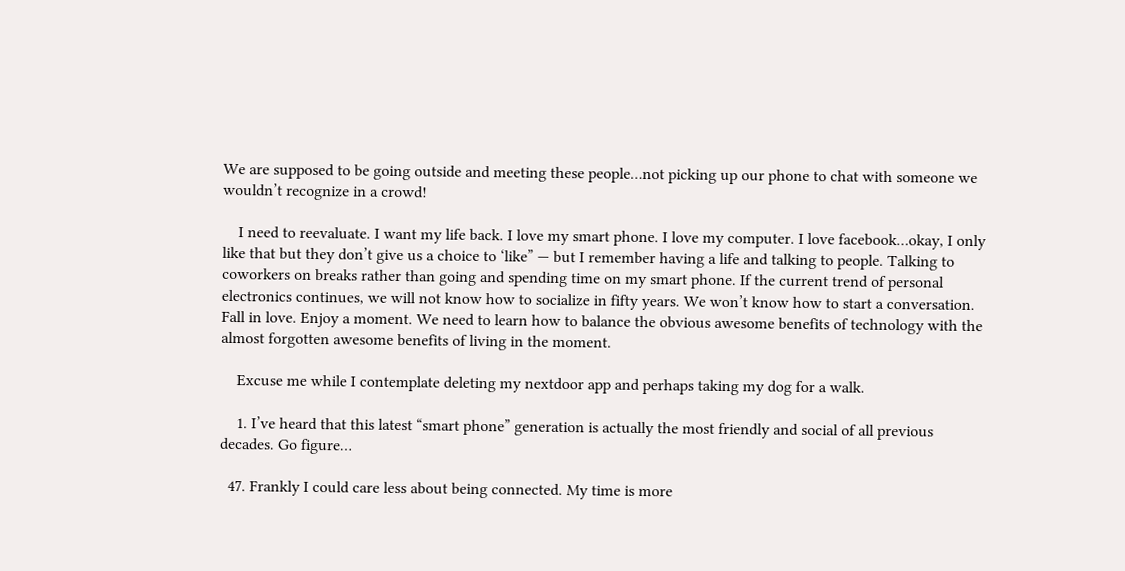We are supposed to be going outside and meeting these people…not picking up our phone to chat with someone we wouldn’t recognize in a crowd!

    I need to reevaluate. I want my life back. I love my smart phone. I love my computer. I love facebook…okay, I only like that but they don’t give us a choice to ‘like” — but I remember having a life and talking to people. Talking to coworkers on breaks rather than going and spending time on my smart phone. If the current trend of personal electronics continues, we will not know how to socialize in fifty years. We won’t know how to start a conversation. Fall in love. Enjoy a moment. We need to learn how to balance the obvious awesome benefits of technology with the almost forgotten awesome benefits of living in the moment.

    Excuse me while I contemplate deleting my nextdoor app and perhaps taking my dog for a walk.

    1. I’ve heard that this latest “smart phone” generation is actually the most friendly and social of all previous decades. Go figure…

  47. Frankly I could care less about being connected. My time is more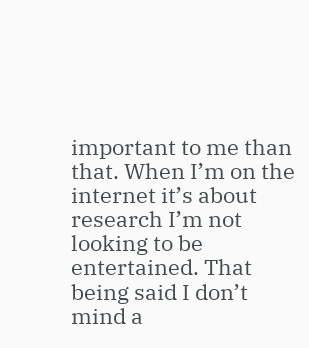important to me than that. When I’m on the internet it’s about research I’m not looking to be entertained. That being said I don’t mind a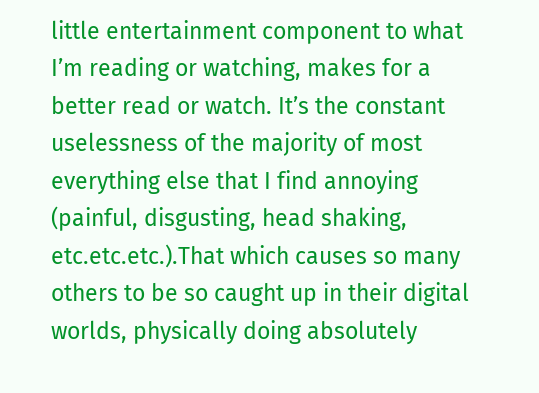little entertainment component to what I’m reading or watching, makes for a better read or watch. It’s the constant uselessness of the majority of most everything else that I find annoying (painful, disgusting, head shaking, etc.etc.etc.).That which causes so many others to be so caught up in their digital worlds, physically doing absolutely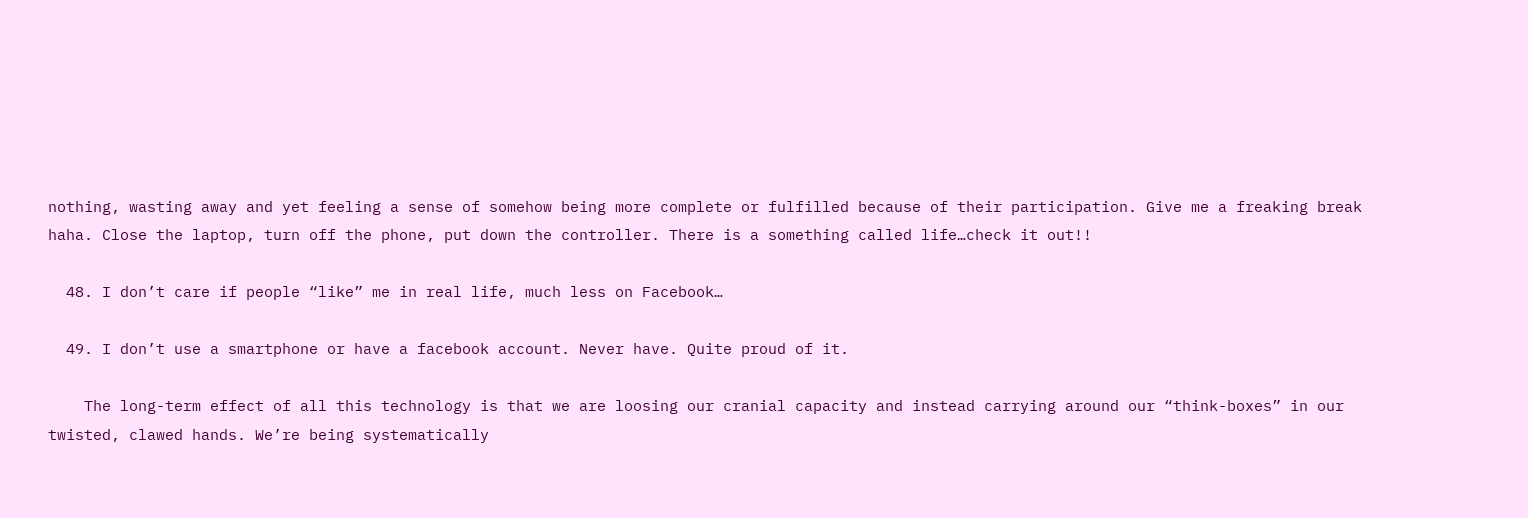nothing, wasting away and yet feeling a sense of somehow being more complete or fulfilled because of their participation. Give me a freaking break haha. Close the laptop, turn off the phone, put down the controller. There is a something called life…check it out!!

  48. I don’t care if people “like” me in real life, much less on Facebook…

  49. I don’t use a smartphone or have a facebook account. Never have. Quite proud of it.

    The long-term effect of all this technology is that we are loosing our cranial capacity and instead carrying around our “think-boxes” in our twisted, clawed hands. We’re being systematically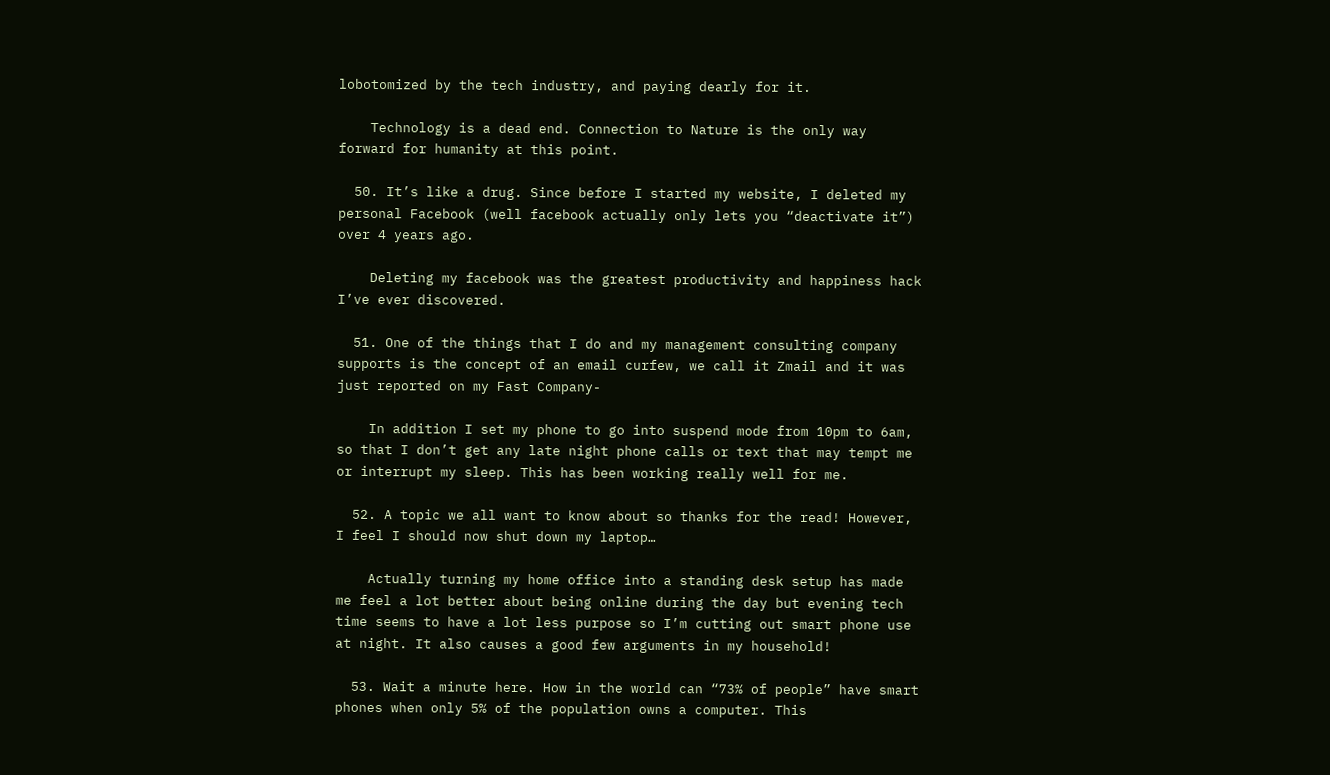lobotomized by the tech industry, and paying dearly for it.

    Technology is a dead end. Connection to Nature is the only way forward for humanity at this point.

  50. It’s like a drug. Since before I started my website, I deleted my personal Facebook (well facebook actually only lets you “deactivate it”) over 4 years ago.

    Deleting my facebook was the greatest productivity and happiness hack I’ve ever discovered.

  51. One of the things that I do and my management consulting company supports is the concept of an email curfew, we call it Zmail and it was just reported on my Fast Company-

    In addition I set my phone to go into suspend mode from 10pm to 6am, so that I don’t get any late night phone calls or text that may tempt me or interrupt my sleep. This has been working really well for me.

  52. A topic we all want to know about so thanks for the read! However, I feel I should now shut down my laptop…

    Actually turning my home office into a standing desk setup has made me feel a lot better about being online during the day but evening tech time seems to have a lot less purpose so I’m cutting out smart phone use at night. It also causes a good few arguments in my household!

  53. Wait a minute here. How in the world can “73% of people” have smart phones when only 5% of the population owns a computer. This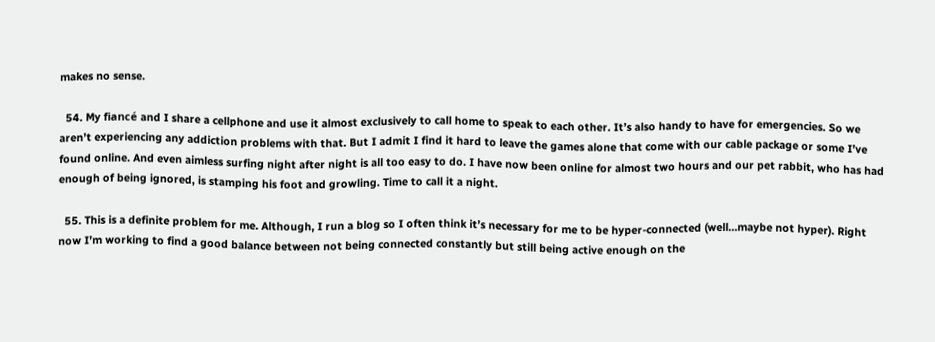makes no sense.

  54. My fiancé and I share a cellphone and use it almost exclusively to call home to speak to each other. It’s also handy to have for emergencies. So we aren’t experiencing any addiction problems with that. But I admit I find it hard to leave the games alone that come with our cable package or some I’ve found online. And even aimless surfing night after night is all too easy to do. I have now been online for almost two hours and our pet rabbit, who has had enough of being ignored, is stamping his foot and growling. Time to call it a night.

  55. This is a definite problem for me. Although, I run a blog so I often think it’s necessary for me to be hyper-connected (well…maybe not hyper). Right now I’m working to find a good balance between not being connected constantly but still being active enough on the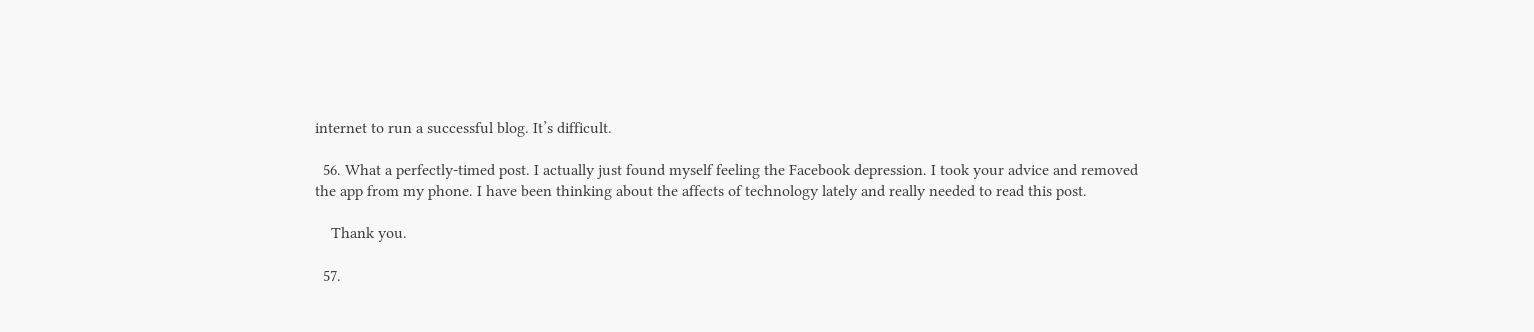internet to run a successful blog. It’s difficult.

  56. What a perfectly-timed post. I actually just found myself feeling the Facebook depression. I took your advice and removed the app from my phone. I have been thinking about the affects of technology lately and really needed to read this post.

    Thank you.

  57.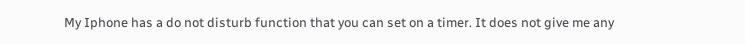My Iphone has a do not disturb function that you can set on a timer. It does not give me any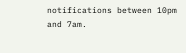notifications between 10pm and 7am.